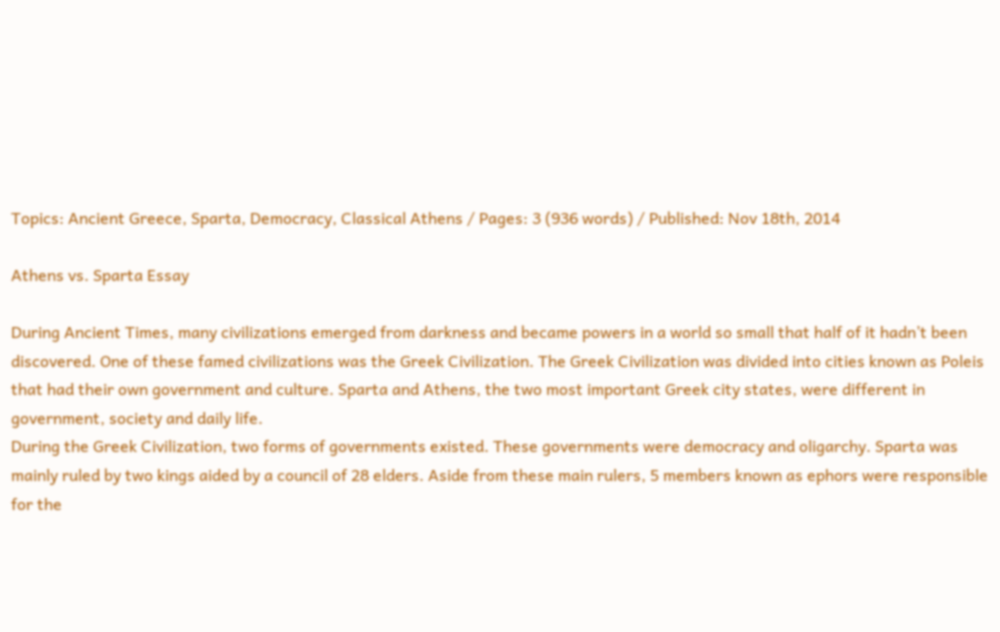Topics: Ancient Greece, Sparta, Democracy, Classical Athens / Pages: 3 (936 words) / Published: Nov 18th, 2014

Athens vs. Sparta Essay

During Ancient Times, many civilizations emerged from darkness and became powers in a world so small that half of it hadn’t been discovered. One of these famed civilizations was the Greek Civilization. The Greek Civilization was divided into cities known as Poleis that had their own government and culture. Sparta and Athens, the two most important Greek city states, were different in government, society and daily life.
During the Greek Civilization, two forms of governments existed. These governments were democracy and oligarchy. Sparta was mainly ruled by two kings aided by a council of 28 elders. Aside from these main rulers, 5 members known as ephors were responsible for the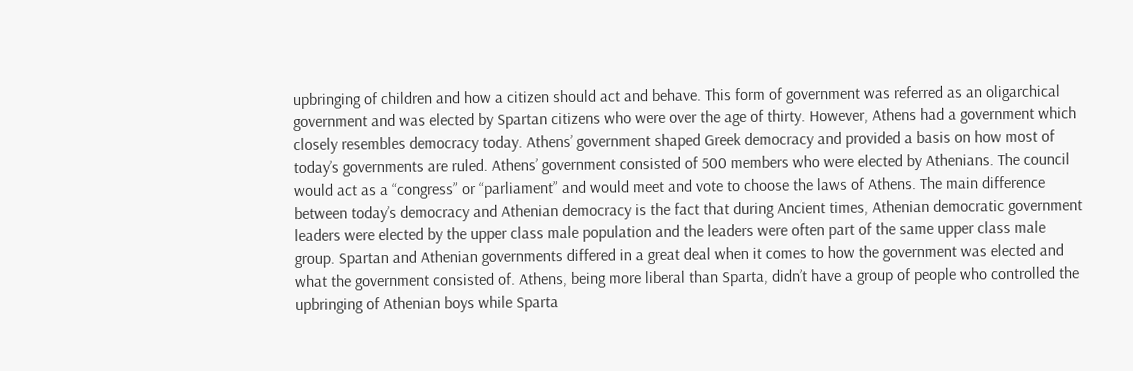upbringing of children and how a citizen should act and behave. This form of government was referred as an oligarchical government and was elected by Spartan citizens who were over the age of thirty. However, Athens had a government which closely resembles democracy today. Athens’ government shaped Greek democracy and provided a basis on how most of today’s governments are ruled. Athens’ government consisted of 500 members who were elected by Athenians. The council would act as a “congress” or “parliament” and would meet and vote to choose the laws of Athens. The main difference between today’s democracy and Athenian democracy is the fact that during Ancient times, Athenian democratic government leaders were elected by the upper class male population and the leaders were often part of the same upper class male group. Spartan and Athenian governments differed in a great deal when it comes to how the government was elected and what the government consisted of. Athens, being more liberal than Sparta, didn’t have a group of people who controlled the upbringing of Athenian boys while Sparta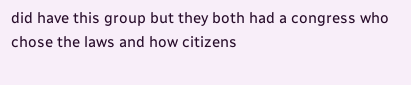did have this group but they both had a congress who chose the laws and how citizens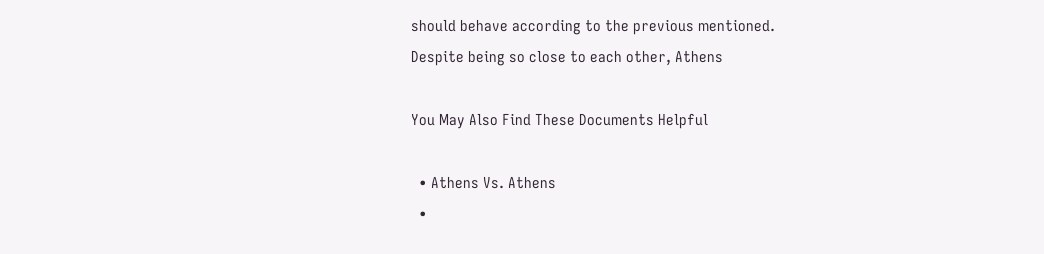should behave according to the previous mentioned.
Despite being so close to each other, Athens

You May Also Find These Documents Helpful

  • Athens Vs. Athens
  •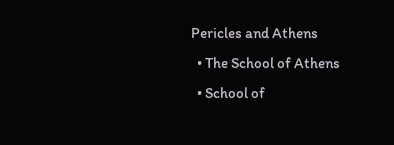Pericles and Athens
  • The School of Athens
  • School of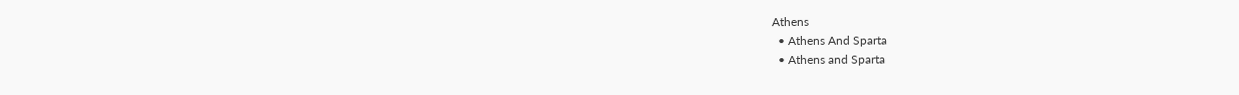Athens
  • Athens And Sparta
  • Athens and Sparta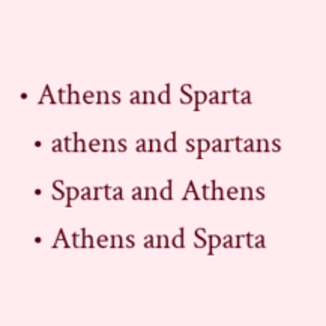• Athens and Sparta
  • athens and spartans
  • Sparta and Athens
  • Athens and Sparta